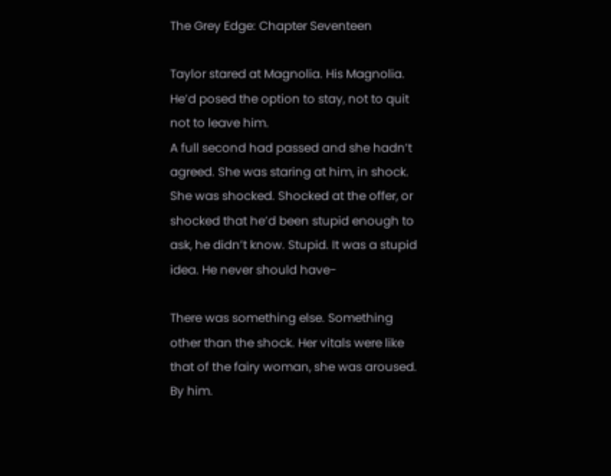The Grey Edge: Chapter Seventeen

Taylor stared at Magnolia. His Magnolia. He’d posed the option to stay, not to quit not to leave him.
A full second had passed and she hadn’t agreed. She was staring at him, in shock. She was shocked. Shocked at the offer, or shocked that he’d been stupid enough to ask, he didn’t know. Stupid. It was a stupid idea. He never should have-

There was something else. Something other than the shock. Her vitals were like that of the fairy woman, she was aroused. By him.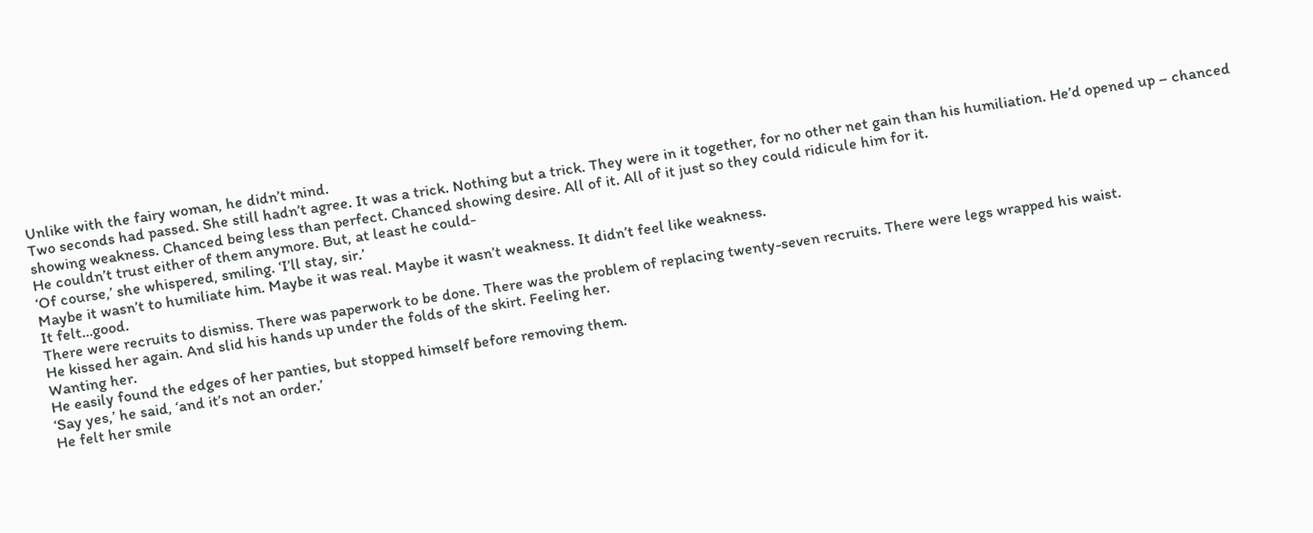Unlike with the fairy woman, he didn’t mind.
Two seconds had passed. She still hadn’t agree. It was a trick. Nothing but a trick. They were in it together, for no other net gain than his humiliation. He’d opened up – chanced showing weakness. Chanced being less than perfect. Chanced showing desire. All of it. All of it just so they could ridicule him for it.
He couldn’t trust either of them anymore. But, at least he could-
‘Of course,’ she whispered, smiling. ‘I’ll stay, sir.’
Maybe it wasn’t to humiliate him. Maybe it was real. Maybe it wasn’t weakness. It didn’t feel like weakness.
It felt…good.
There were recruits to dismiss. There was paperwork to be done. There was the problem of replacing twenty-seven recruits. There were legs wrapped his waist.
He kissed her again. And slid his hands up under the folds of the skirt. Feeling her.
Wanting her.
He easily found the edges of her panties, but stopped himself before removing them.
‘Say yes,’ he said, ‘and it’s not an order.’
He felt her smile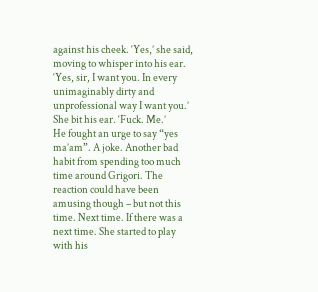against his cheek. ‘Yes,’ she said, moving to whisper into his ear. ‘Yes, sir, I want you. In every unimaginably dirty and unprofessional way I want you.’ She bit his ear. ‘Fuck. Me.’
He fought an urge to say “yes ma’am”. A joke. Another bad habit from spending too much time around Grigori. The reaction could have been amusing though – but not this time. Next time. If there was a next time. She started to play with his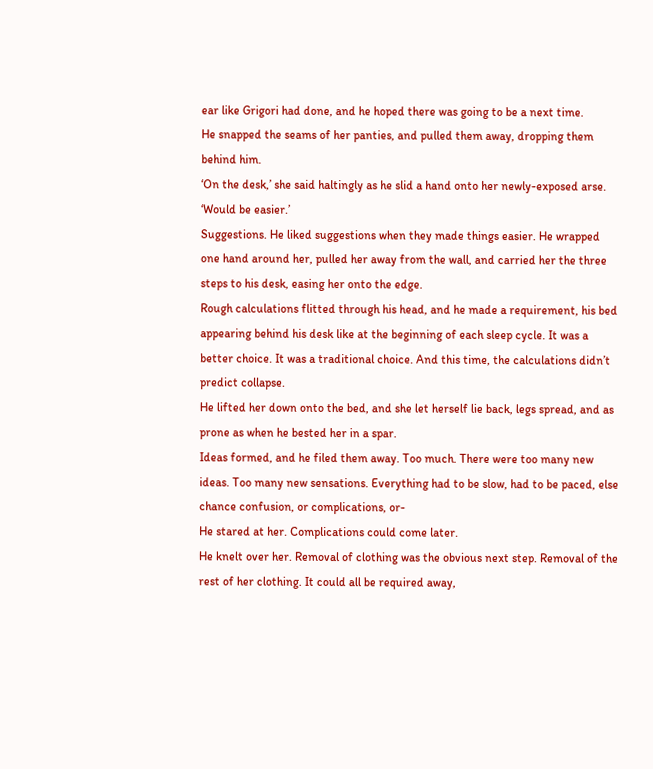ear like Grigori had done, and he hoped there was going to be a next time.
He snapped the seams of her panties, and pulled them away, dropping them behind him.
‘On the desk,’ she said haltingly as he slid a hand onto her newly-exposed arse. ‘Would be easier.’
Suggestions. He liked suggestions when they made things easier. He wrapped one hand around her, pulled her away from the wall, and carried her the three steps to his desk, easing her onto the edge.
Rough calculations flitted through his head, and he made a requirement, his bed appearing behind his desk like at the beginning of each sleep cycle. It was a better choice. It was a traditional choice. And this time, the calculations didn’t predict collapse.
He lifted her down onto the bed, and she let herself lie back, legs spread, and as prone as when he bested her in a spar.
Ideas formed, and he filed them away. Too much. There were too many new ideas. Too many new sensations. Everything had to be slow, had to be paced, else chance confusion, or complications, or-
He stared at her. Complications could come later.
He knelt over her. Removal of clothing was the obvious next step. Removal of the rest of her clothing. It could all be required away,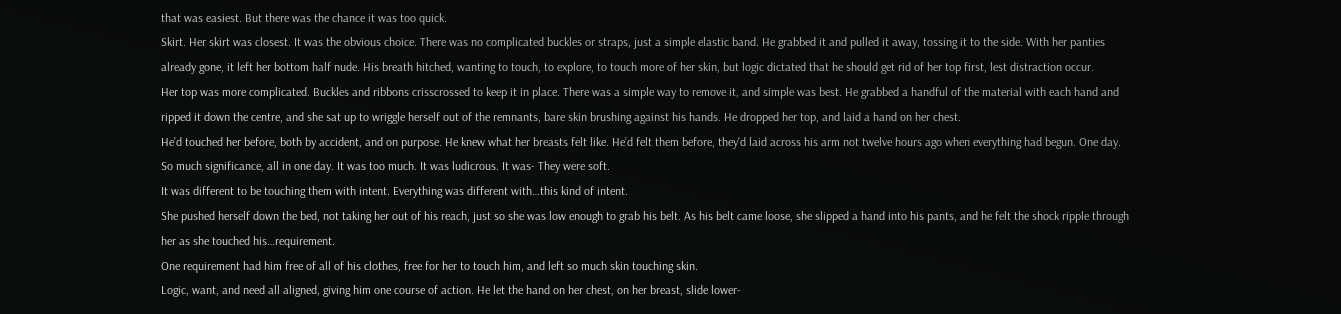that was easiest. But there was the chance it was too quick.
Skirt. Her skirt was closest. It was the obvious choice. There was no complicated buckles or straps, just a simple elastic band. He grabbed it and pulled it away, tossing it to the side. With her panties already gone, it left her bottom half nude. His breath hitched, wanting to touch, to explore, to touch more of her skin, but logic dictated that he should get rid of her top first, lest distraction occur.
Her top was more complicated. Buckles and ribbons crisscrossed to keep it in place. There was a simple way to remove it, and simple was best. He grabbed a handful of the material with each hand and ripped it down the centre, and she sat up to wriggle herself out of the remnants, bare skin brushing against his hands. He dropped her top, and laid a hand on her chest.
He’d touched her before, both by accident, and on purpose. He knew what her breasts felt like. He’d felt them before, they’d laid across his arm not twelve hours ago when everything had begun. One day. So much significance, all in one day. It was too much. It was ludicrous. It was- They were soft.
It was different to be touching them with intent. Everything was different with…this kind of intent.
She pushed herself down the bed, not taking her out of his reach, just so she was low enough to grab his belt. As his belt came loose, she slipped a hand into his pants, and he felt the shock ripple through her as she touched his…requirement.
One requirement had him free of all of his clothes, free for her to touch him, and left so much skin touching skin.
Logic, want, and need all aligned, giving him one course of action. He let the hand on her chest, on her breast, slide lower-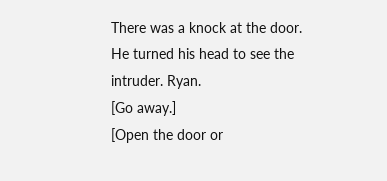There was a knock at the door.
He turned his head to see the intruder. Ryan.
[Go away.]
[Open the door or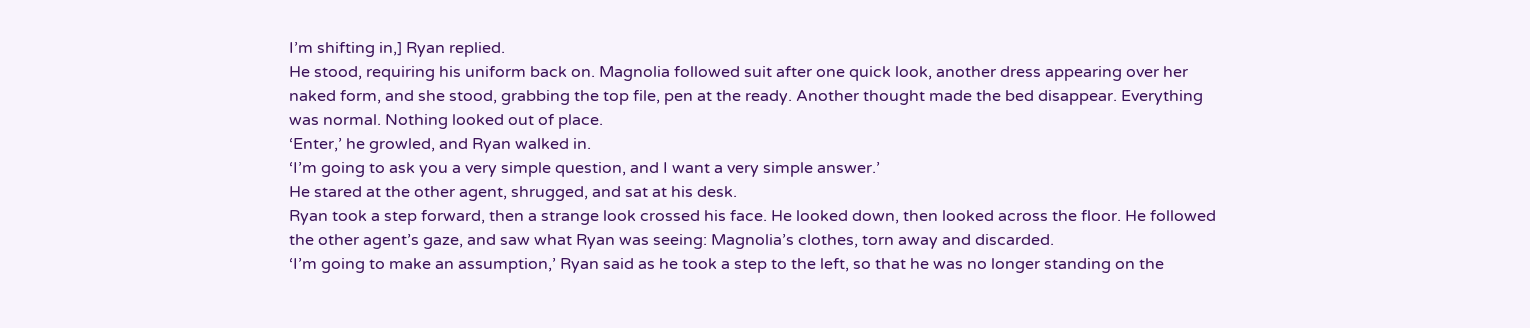I’m shifting in,] Ryan replied.
He stood, requiring his uniform back on. Magnolia followed suit after one quick look, another dress appearing over her naked form, and she stood, grabbing the top file, pen at the ready. Another thought made the bed disappear. Everything was normal. Nothing looked out of place.
‘Enter,’ he growled, and Ryan walked in.
‘I’m going to ask you a very simple question, and I want a very simple answer.’
He stared at the other agent, shrugged, and sat at his desk.
Ryan took a step forward, then a strange look crossed his face. He looked down, then looked across the floor. He followed the other agent’s gaze, and saw what Ryan was seeing: Magnolia’s clothes, torn away and discarded.
‘I’m going to make an assumption,’ Ryan said as he took a step to the left, so that he was no longer standing on the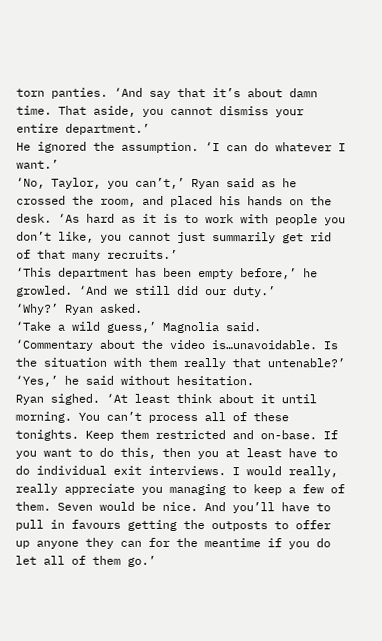torn panties. ‘And say that it’s about damn time. That aside, you cannot dismiss your entire department.’
He ignored the assumption. ‘I can do whatever I want.’
‘No, Taylor, you can’t,’ Ryan said as he crossed the room, and placed his hands on the desk. ‘As hard as it is to work with people you don’t like, you cannot just summarily get rid of that many recruits.’
‘This department has been empty before,’ he growled. ‘And we still did our duty.’
‘Why?’ Ryan asked.
‘Take a wild guess,’ Magnolia said.
‘Commentary about the video is…unavoidable. Is the situation with them really that untenable?’
‘Yes,’ he said without hesitation.
Ryan sighed. ‘At least think about it until morning. You can’t process all of these tonights. Keep them restricted and on-base. If you want to do this, then you at least have to do individual exit interviews. I would really, really appreciate you managing to keep a few of them. Seven would be nice. And you’ll have to pull in favours getting the outposts to offer up anyone they can for the meantime if you do let all of them go.’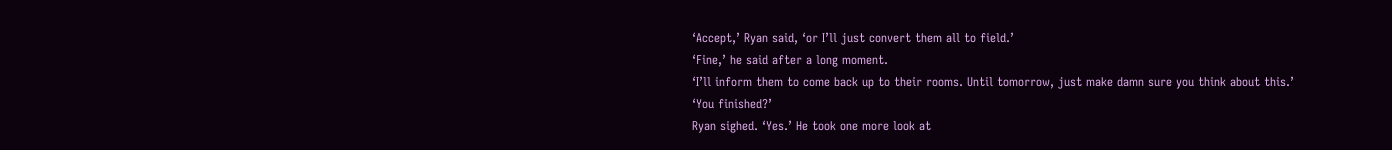‘Accept,’ Ryan said, ‘or I’ll just convert them all to field.’
‘Fine,’ he said after a long moment.
‘I’ll inform them to come back up to their rooms. Until tomorrow, just make damn sure you think about this.’
‘You finished?’
Ryan sighed. ‘Yes.’ He took one more look at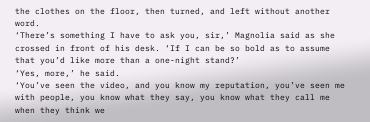the clothes on the floor, then turned, and left without another word.
‘There’s something I have to ask you, sir,’ Magnolia said as she crossed in front of his desk. ‘If I can be so bold as to assume that you’d like more than a one-night stand?’
‘Yes, more,’ he said.
‘You’ve seen the video, and you know my reputation, you’ve seen me with people, you know what they say, you know what they call me when they think we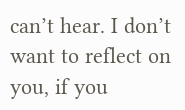can’t hear. I don’t want to reflect on you, if you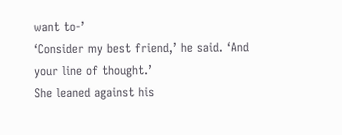want to-’
‘Consider my best friend,’ he said. ‘And your line of thought.’
She leaned against his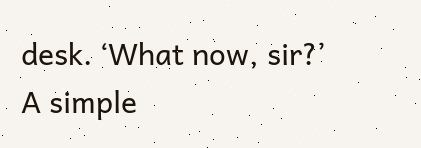desk. ‘What now, sir?’
A simple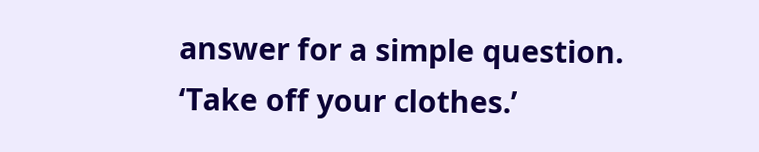answer for a simple question. ‘Take off your clothes.’